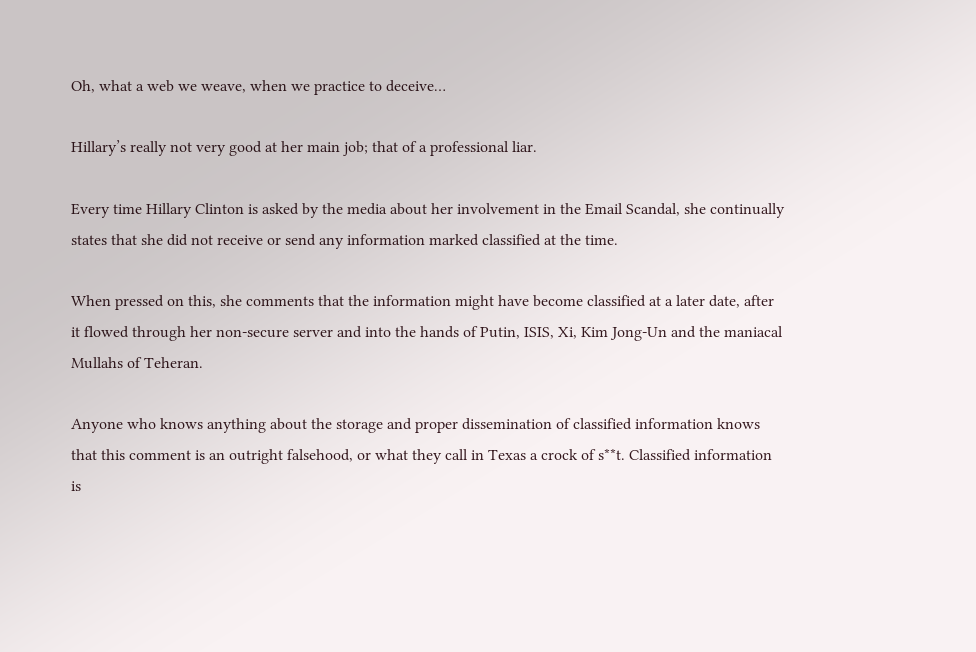Oh, what a web we weave, when we practice to deceive…

Hillary’s really not very good at her main job; that of a professional liar.

Every time Hillary Clinton is asked by the media about her involvement in the Email Scandal, she continually states that she did not receive or send any information marked classified at the time.

When pressed on this, she comments that the information might have become classified at a later date, after it flowed through her non-secure server and into the hands of Putin, ISIS, Xi, Kim Jong-Un and the maniacal Mullahs of Teheran.

Anyone who knows anything about the storage and proper dissemination of classified information knows that this comment is an outright falsehood, or what they call in Texas a crock of s**t. Classified information is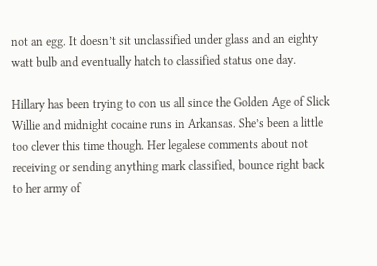not an egg. It doesn’t sit unclassified under glass and an eighty watt bulb and eventually hatch to classified status one day.

Hillary has been trying to con us all since the Golden Age of Slick Willie and midnight cocaine runs in Arkansas. She’s been a little too clever this time though. Her legalese comments about not receiving or sending anything mark classified, bounce right back to her army of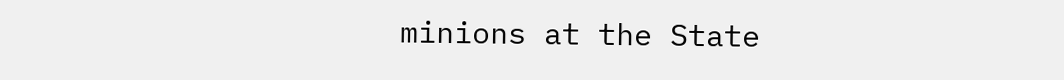minions at the State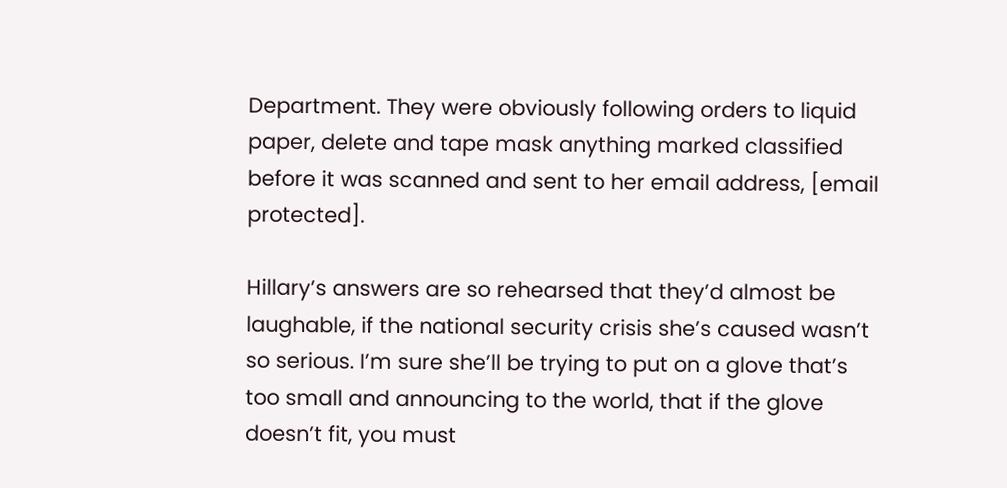Department. They were obviously following orders to liquid paper, delete and tape mask anything marked classified before it was scanned and sent to her email address, [email protected].

Hillary’s answers are so rehearsed that they’d almost be laughable, if the national security crisis she’s caused wasn’t so serious. I’m sure she’ll be trying to put on a glove that’s too small and announcing to the world, that if the glove doesn’t fit, you must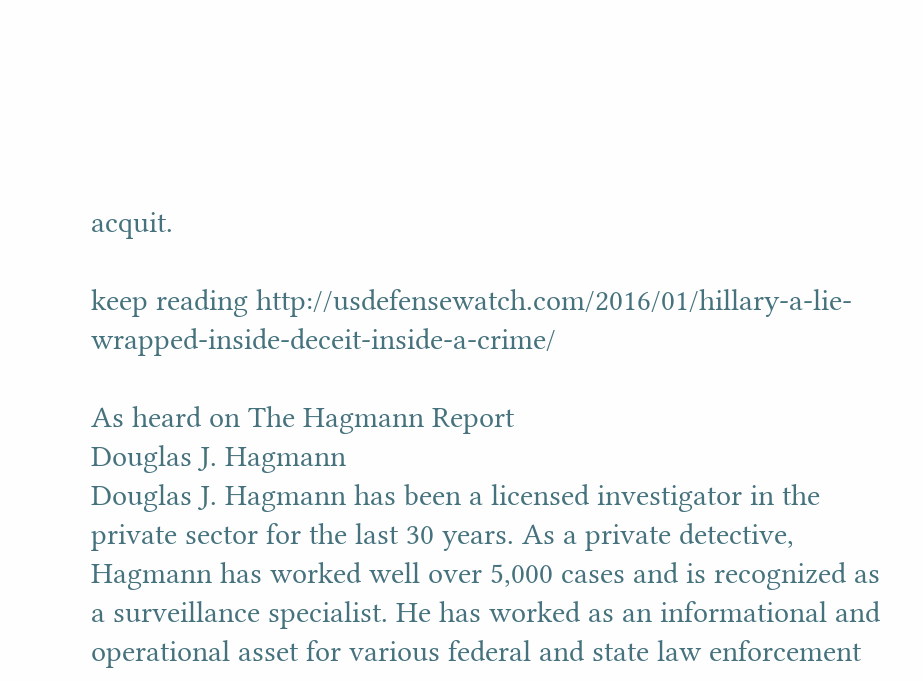acquit.

keep reading http://usdefensewatch.com/2016/01/hillary-a-lie-wrapped-inside-deceit-inside-a-crime/

As heard on The Hagmann Report
Douglas J. Hagmann
Douglas J. Hagmann has been a licensed investigator in the private sector for the last 30 years. As a private detective, Hagmann has worked well over 5,000 cases and is recognized as a surveillance specialist. He has worked as an informational and operational asset for various federal and state law enforcement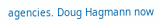agencies. Doug Hagmann now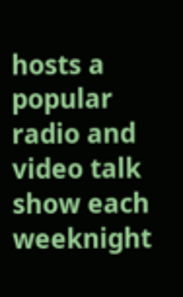hosts a popular radio and video talk show each weeknight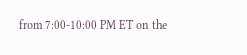from 7:00-10:00 PM ET on the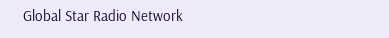Global Star Radio Network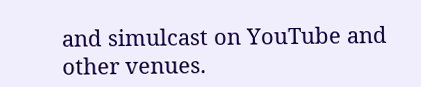and simulcast on YouTube and other venues.